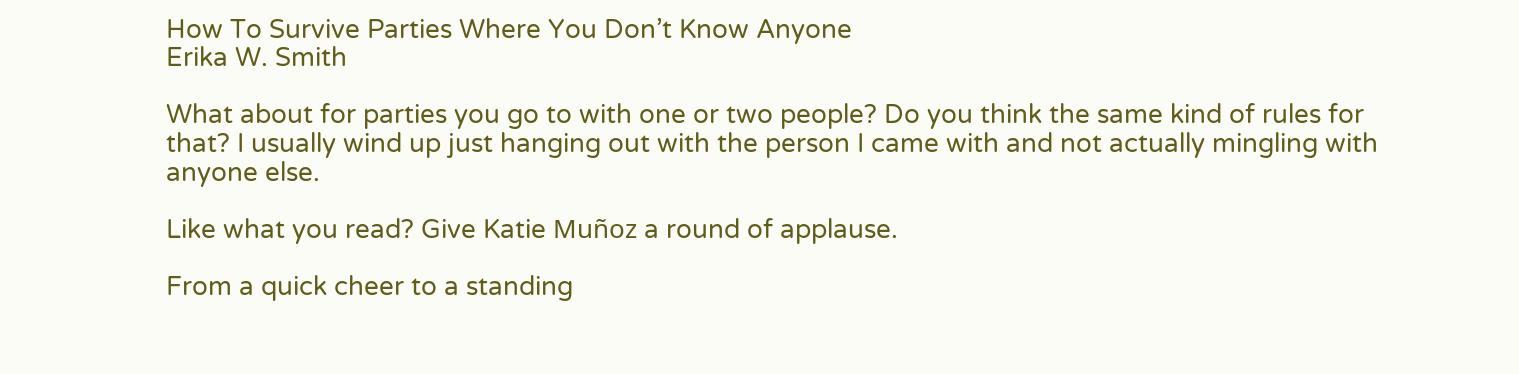How To Survive Parties Where You Don’t Know Anyone
Erika W. Smith

What about for parties you go to with one or two people? Do you think the same kind of rules for that? I usually wind up just hanging out with the person I came with and not actually mingling with anyone else.

Like what you read? Give Katie Muñoz a round of applause.

From a quick cheer to a standing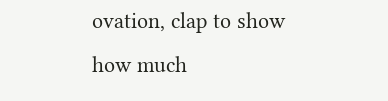ovation, clap to show how much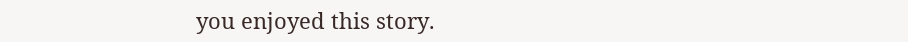you enjoyed this story.